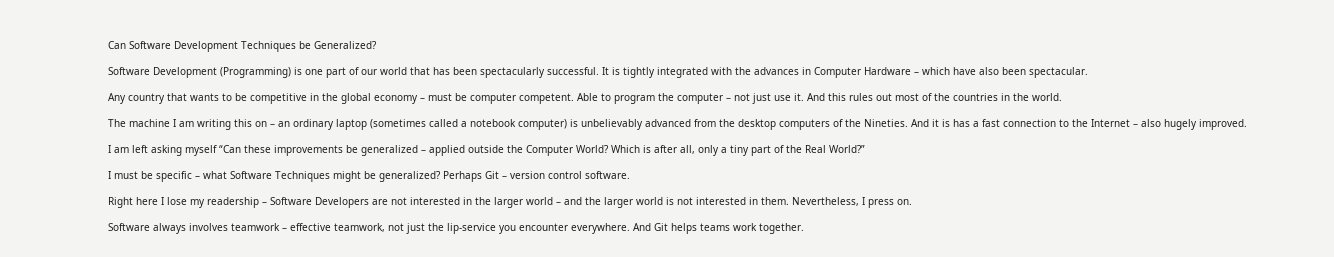Can Software Development Techniques be Generalized?

Software Development (Programming) is one part of our world that has been spectacularly successful. It is tightly integrated with the advances in Computer Hardware – which have also been spectacular.

Any country that wants to be competitive in the global economy – must be computer competent. Able to program the computer – not just use it. And this rules out most of the countries in the world.

The machine I am writing this on – an ordinary laptop (sometimes called a notebook computer) is unbelievably advanced from the desktop computers of the Nineties. And it is has a fast connection to the Internet – also hugely improved.

I am left asking myself “Can these improvements be generalized – applied outside the Computer World? Which is after all, only a tiny part of the Real World?”

I must be specific – what Software Techniques might be generalized? Perhaps Git – version control software.

Right here I lose my readership – Software Developers are not interested in the larger world – and the larger world is not interested in them. Nevertheless, I press on.

Software always involves teamwork – effective teamwork, not just the lip-service you encounter everywhere. And Git helps teams work together.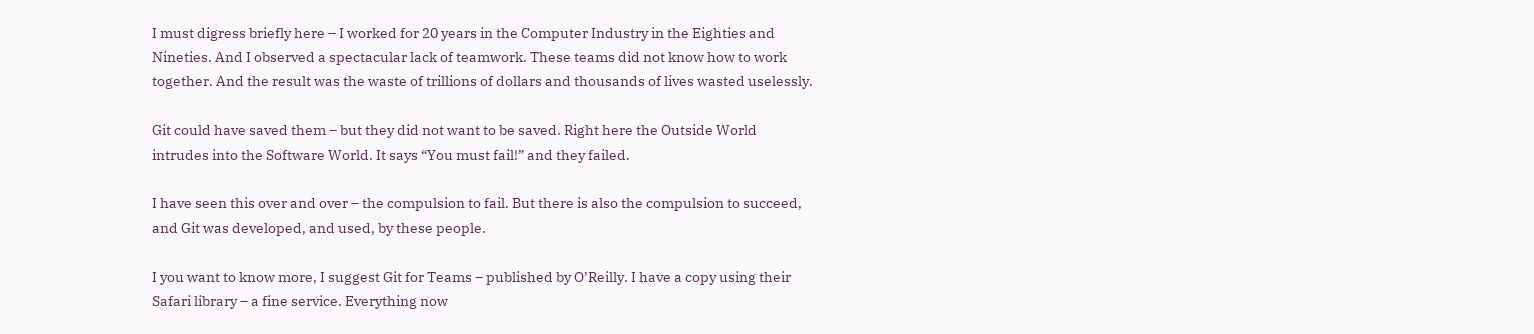I must digress briefly here – I worked for 20 years in the Computer Industry in the Eighties and Nineties. And I observed a spectacular lack of teamwork. These teams did not know how to work together. And the result was the waste of trillions of dollars and thousands of lives wasted uselessly.

Git could have saved them – but they did not want to be saved. Right here the Outside World intrudes into the Software World. It says “You must fail!” and they failed.

I have seen this over and over – the compulsion to fail. But there is also the compulsion to succeed, and Git was developed, and used, by these people.

I you want to know more, I suggest Git for Teams – published by O’Reilly. I have a copy using their Safari library – a fine service. Everything now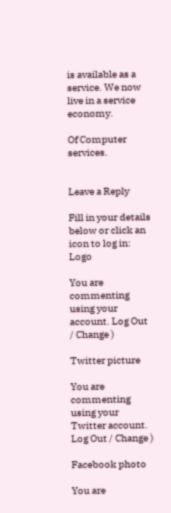is available as a service. We now live in a service economy.

Of Computer services.


Leave a Reply

Fill in your details below or click an icon to log in: Logo

You are commenting using your account. Log Out / Change )

Twitter picture

You are commenting using your Twitter account. Log Out / Change )

Facebook photo

You are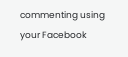commenting using your Facebook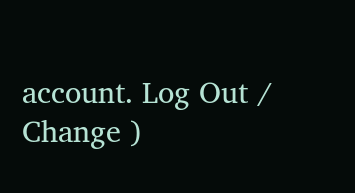account. Log Out / Change )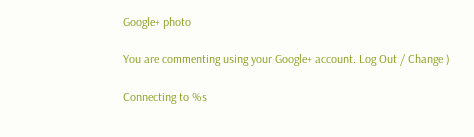Google+ photo

You are commenting using your Google+ account. Log Out / Change )

Connecting to %s